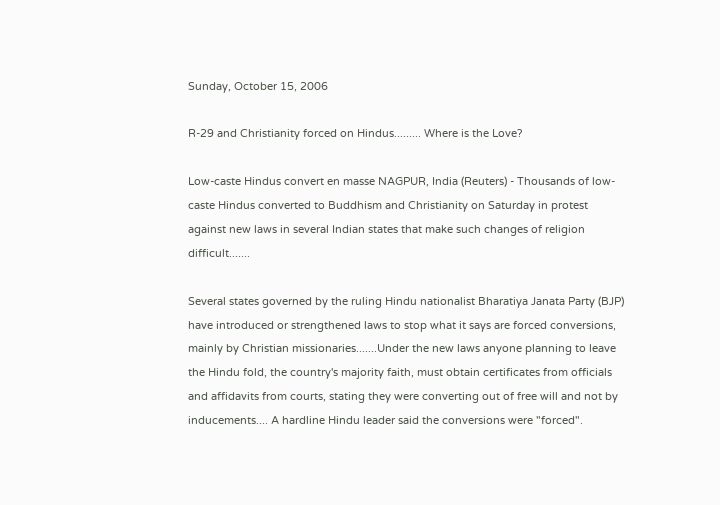Sunday, October 15, 2006

R-29 and Christianity forced on Hindus......... Where is the Love?

Low-caste Hindus convert en masse NAGPUR, India (Reuters) - Thousands of low-caste Hindus converted to Buddhism and Christianity on Saturday in protest against new laws in several Indian states that make such changes of religion difficult.......

Several states governed by the ruling Hindu nationalist Bharatiya Janata Party (BJP) have introduced or strengthened laws to stop what it says are forced conversions, mainly by Christian missionaries.......Under the new laws anyone planning to leave the Hindu fold, the country's majority faith, must obtain certificates from officials and affidavits from courts, stating they were converting out of free will and not by inducements.... A hardline Hindu leader said the conversions were "forced".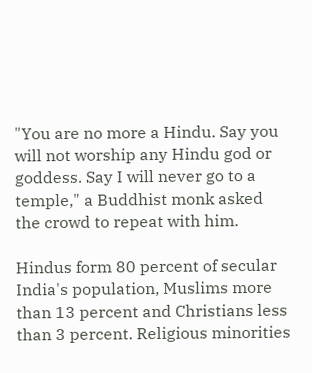"You are no more a Hindu. Say you will not worship any Hindu god or goddess. Say I will never go to a temple," a Buddhist monk asked the crowd to repeat with him.

Hindus form 80 percent of secular India's population, Muslims more than 13 percent and Christians less than 3 percent. Religious minorities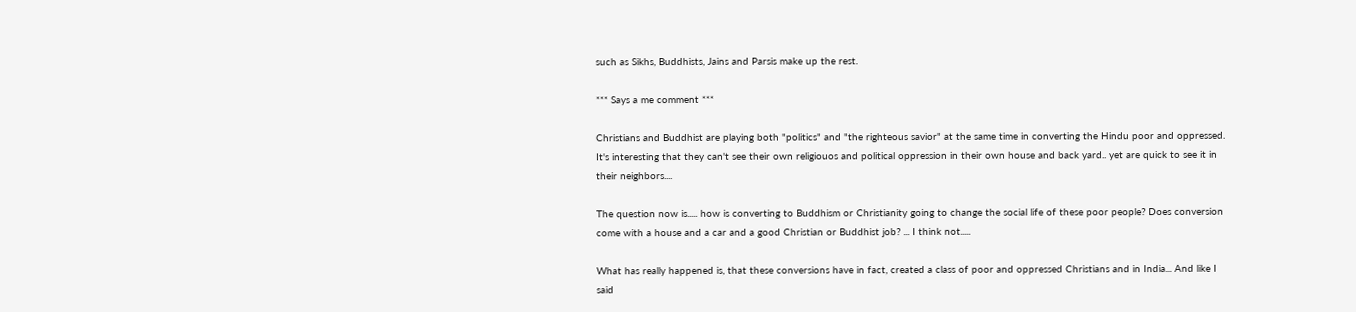such as Sikhs, Buddhists, Jains and Parsis make up the rest.

*** Says a me comment ***

Christians and Buddhist are playing both "politics" and "the righteous savior" at the same time in converting the Hindu poor and oppressed. It's interesting that they can't see their own religiouos and political oppression in their own house and back yard.. yet are quick to see it in their neighbors....

The question now is..... how is converting to Buddhism or Christianity going to change the social life of these poor people? Does conversion come with a house and a car and a good Christian or Buddhist job? ... I think not.....

What has really happened is, that these conversions have in fact, created a class of poor and oppressed Christians and in India... And like I said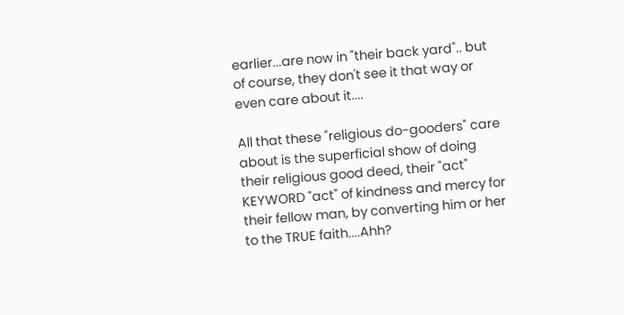earlier...are now in "their back yard".. but of course, they don't see it that way or even care about it....

All that these "religious do-gooders" care about is the superficial show of doing their religious good deed, their "act" KEYWORD "act" of kindness and mercy for their fellow man, by converting him or her to the TRUE faith....Ahh?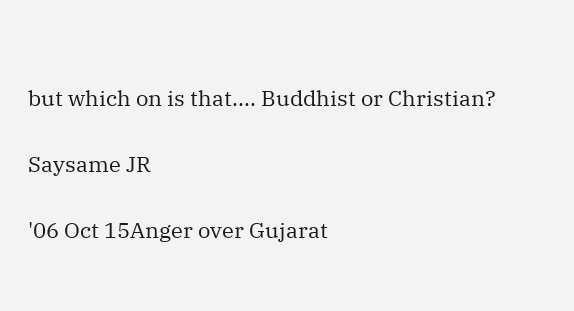but which on is that.... Buddhist or Christian?

Saysame JR

'06 Oct 15Anger over Gujarat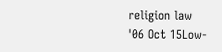religion law
'06 Oct 15Low-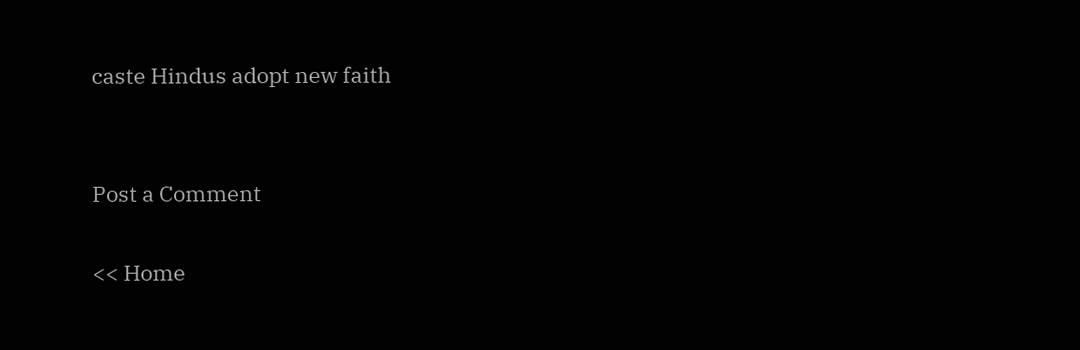caste Hindus adopt new faith


Post a Comment

<< Home